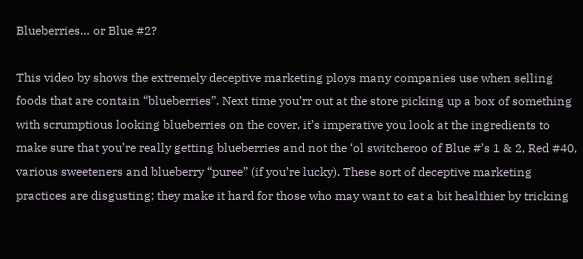Blueberries… or Blue #2?

This video by shows the extremely deceptive marketing ploys many companies use when selling foods that are contain “blueberries”. Next time you’rr out at the store picking up a box of something with scrumptious looking blueberries on the cover, it’s imperative you look at the ingredients to make sure that you’re really getting blueberries and not the ‘ol switcheroo of Blue #’s 1 & 2, Red #40,  various sweeteners and blueberry “puree” (if you’re lucky). These sort of deceptive marketing practices are disgusting; they make it hard for those who may want to eat a bit healthier by tricking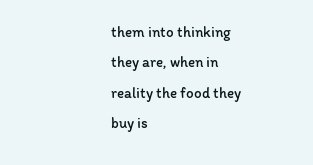them into thinking they are, when in reality the food they buy is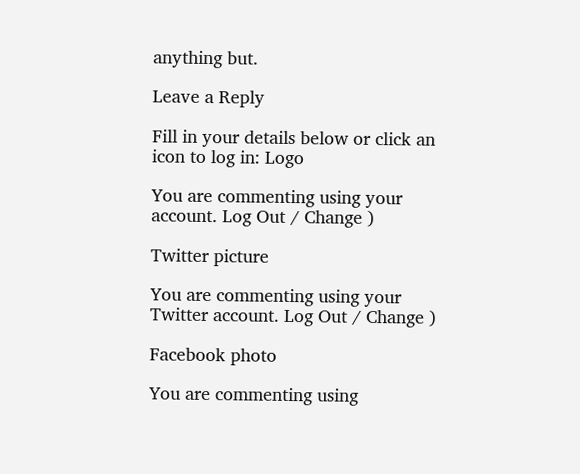anything but.

Leave a Reply

Fill in your details below or click an icon to log in: Logo

You are commenting using your account. Log Out / Change )

Twitter picture

You are commenting using your Twitter account. Log Out / Change )

Facebook photo

You are commenting using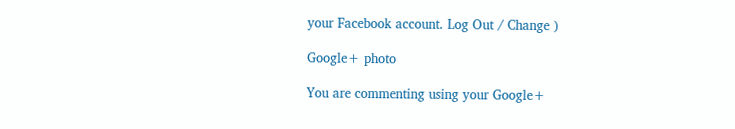your Facebook account. Log Out / Change )

Google+ photo

You are commenting using your Google+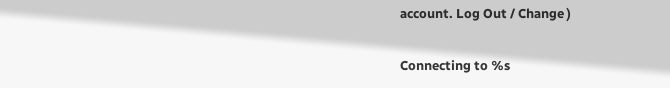account. Log Out / Change )

Connecting to %s